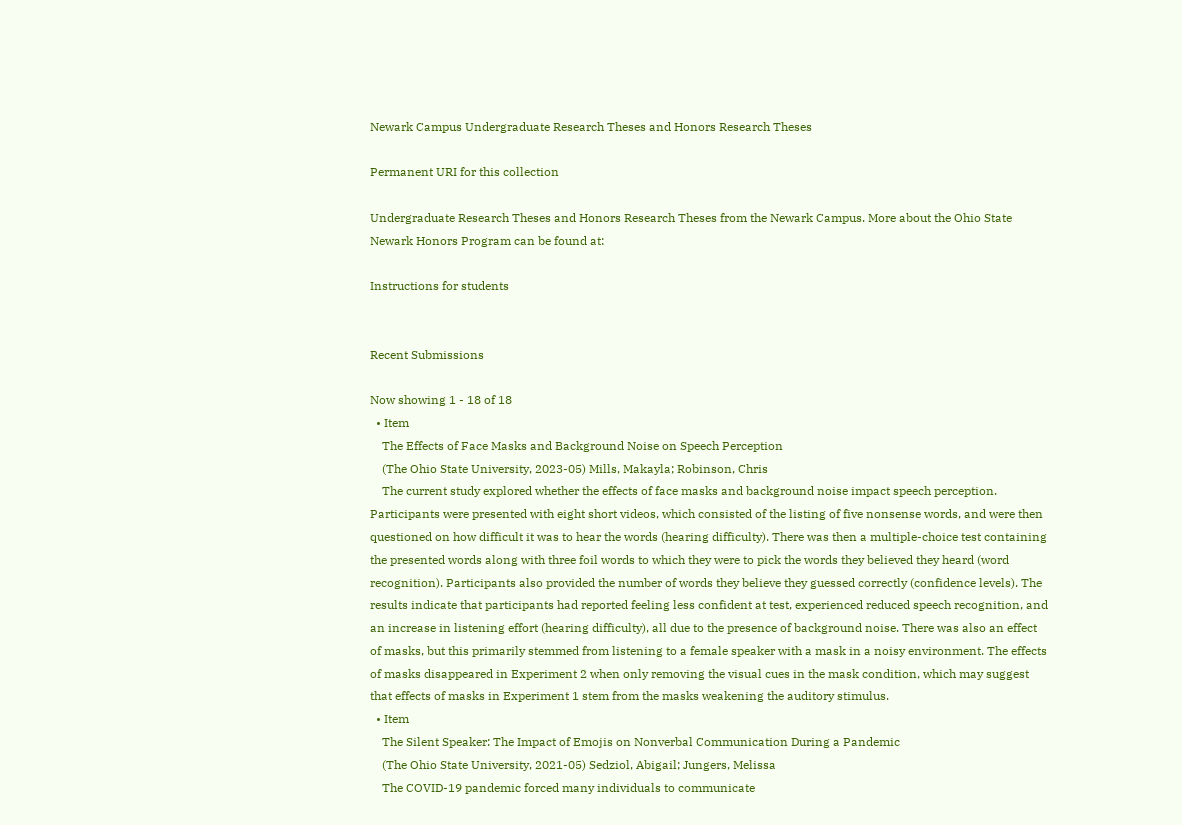Newark Campus Undergraduate Research Theses and Honors Research Theses

Permanent URI for this collection

Undergraduate Research Theses and Honors Research Theses from the Newark Campus. More about the Ohio State Newark Honors Program can be found at:

Instructions for students


Recent Submissions

Now showing 1 - 18 of 18
  • Item
    The Effects of Face Masks and Background Noise on Speech Perception
    (The Ohio State University, 2023-05) Mills, Makayla; Robinson, Chris
    The current study explored whether the effects of face masks and background noise impact speech perception. Participants were presented with eight short videos, which consisted of the listing of five nonsense words, and were then questioned on how difficult it was to hear the words (hearing difficulty). There was then a multiple-choice test containing the presented words along with three foil words to which they were to pick the words they believed they heard (word recognition). Participants also provided the number of words they believe they guessed correctly (confidence levels). The results indicate that participants had reported feeling less confident at test, experienced reduced speech recognition, and an increase in listening effort (hearing difficulty), all due to the presence of background noise. There was also an effect of masks, but this primarily stemmed from listening to a female speaker with a mask in a noisy environment. The effects of masks disappeared in Experiment 2 when only removing the visual cues in the mask condition, which may suggest that effects of masks in Experiment 1 stem from the masks weakening the auditory stimulus.
  • Item
    The Silent Speaker: The Impact of Emojis on Nonverbal Communication During a Pandemic
    (The Ohio State University, 2021-05) Sedziol, Abigail; Jungers, Melissa
    The COVID-19 pandemic forced many individuals to communicate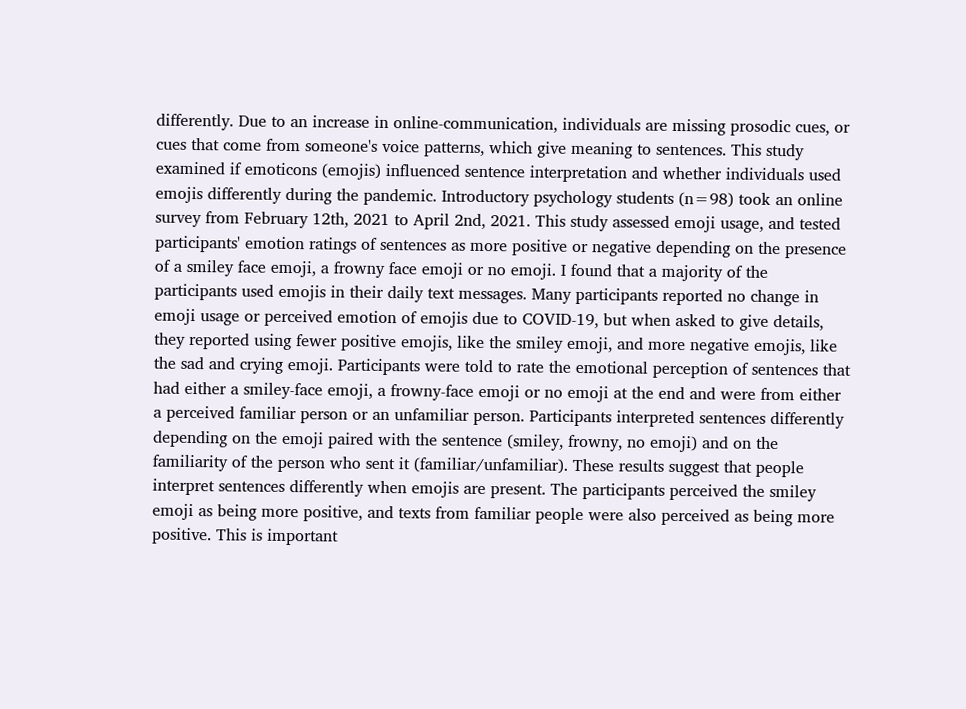differently. Due to an increase in online-communication, individuals are missing prosodic cues, or cues that come from someone's voice patterns, which give meaning to sentences. This study examined if emoticons (emojis) influenced sentence interpretation and whether individuals used emojis differently during the pandemic. Introductory psychology students (n=98) took an online survey from February 12th, 2021 to April 2nd, 2021. This study assessed emoji usage, and tested participants' emotion ratings of sentences as more positive or negative depending on the presence of a smiley face emoji, a frowny face emoji or no emoji. I found that a majority of the participants used emojis in their daily text messages. Many participants reported no change in emoji usage or perceived emotion of emojis due to COVID-19, but when asked to give details, they reported using fewer positive emojis, like the smiley emoji, and more negative emojis, like the sad and crying emoji. Participants were told to rate the emotional perception of sentences that had either a smiley-face emoji, a frowny-face emoji or no emoji at the end and were from either a perceived familiar person or an unfamiliar person. Participants interpreted sentences differently depending on the emoji paired with the sentence (smiley, frowny, no emoji) and on the familiarity of the person who sent it (familiar/unfamiliar). These results suggest that people interpret sentences differently when emojis are present. The participants perceived the smiley emoji as being more positive, and texts from familiar people were also perceived as being more positive. This is important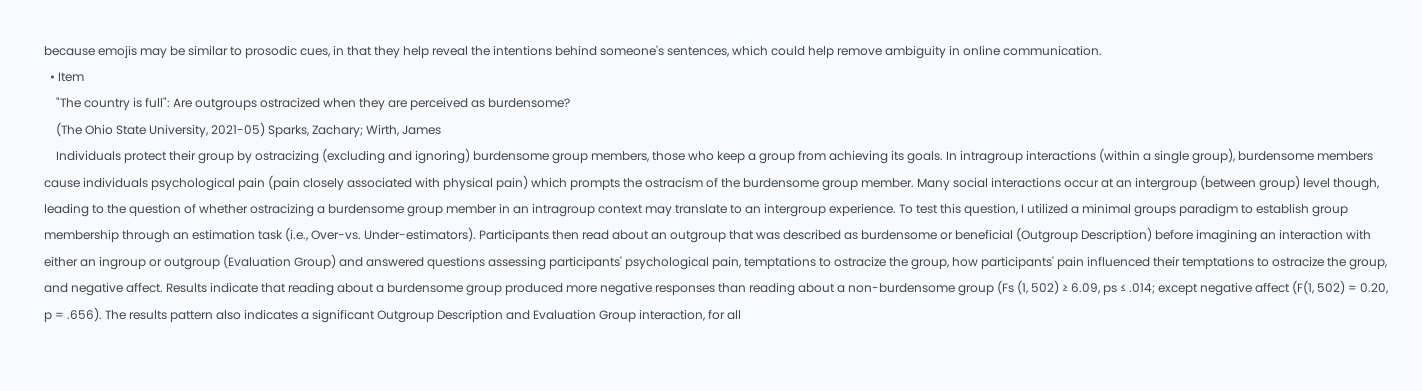because emojis may be similar to prosodic cues, in that they help reveal the intentions behind someone's sentences, which could help remove ambiguity in online communication.
  • Item
    "The country is full": Are outgroups ostracized when they are perceived as burdensome?
    (The Ohio State University, 2021-05) Sparks, Zachary; Wirth, James
    Individuals protect their group by ostracizing (excluding and ignoring) burdensome group members, those who keep a group from achieving its goals. In intragroup interactions (within a single group), burdensome members cause individuals psychological pain (pain closely associated with physical pain) which prompts the ostracism of the burdensome group member. Many social interactions occur at an intergroup (between group) level though, leading to the question of whether ostracizing a burdensome group member in an intragroup context may translate to an intergroup experience. To test this question, I utilized a minimal groups paradigm to establish group membership through an estimation task (i.e., Over-vs. Under-estimators). Participants then read about an outgroup that was described as burdensome or beneficial (Outgroup Description) before imagining an interaction with either an ingroup or outgroup (Evaluation Group) and answered questions assessing participants' psychological pain, temptations to ostracize the group, how participants' pain influenced their temptations to ostracize the group, and negative affect. Results indicate that reading about a burdensome group produced more negative responses than reading about a non-burdensome group (Fs (1, 502) ≥ 6.09, ps ≤ .014; except negative affect (F(1, 502) = 0.20, p = .656). The results pattern also indicates a significant Outgroup Description and Evaluation Group interaction, for all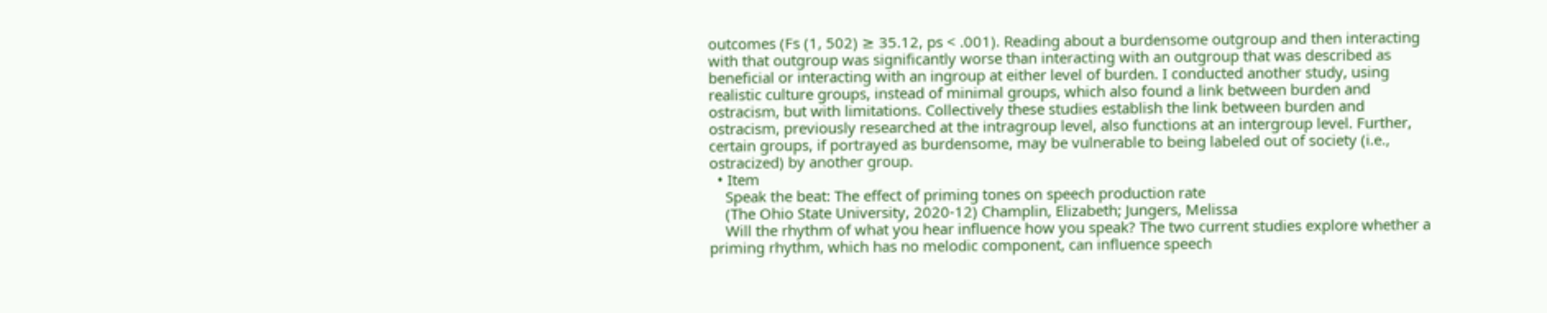outcomes (Fs (1, 502) ≥ 35.12, ps < .001). Reading about a burdensome outgroup and then interacting with that outgroup was significantly worse than interacting with an outgroup that was described as beneficial or interacting with an ingroup at either level of burden. I conducted another study, using realistic culture groups, instead of minimal groups, which also found a link between burden and ostracism, but with limitations. Collectively these studies establish the link between burden and ostracism, previously researched at the intragroup level, also functions at an intergroup level. Further, certain groups, if portrayed as burdensome, may be vulnerable to being labeled out of society (i.e., ostracized) by another group.
  • Item
    Speak the beat: The effect of priming tones on speech production rate
    (The Ohio State University, 2020-12) Champlin, Elizabeth; Jungers, Melissa
    Will the rhythm of what you hear influence how you speak? The two current studies explore whether a priming rhythm, which has no melodic component, can influence speech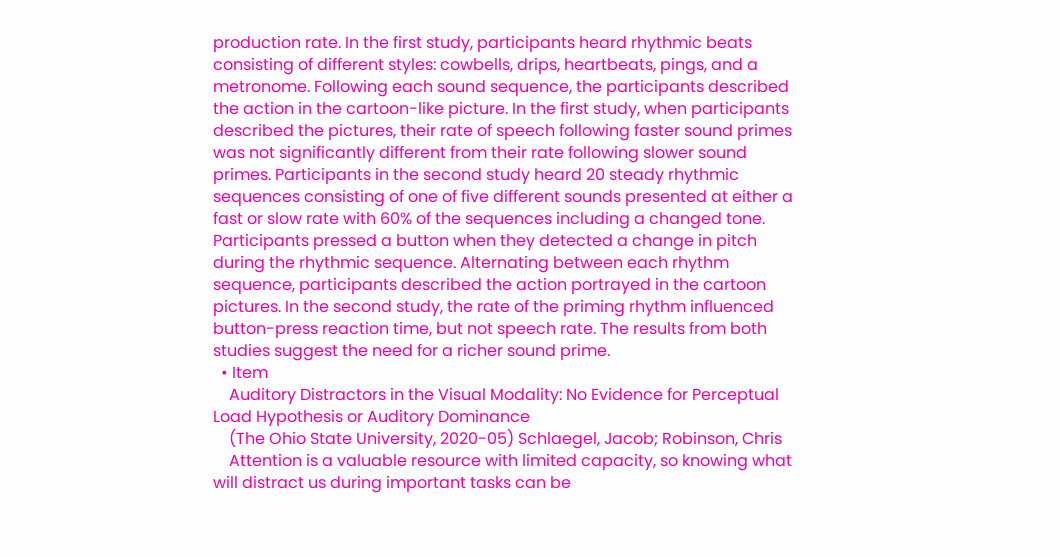production rate. In the first study, participants heard rhythmic beats consisting of different styles: cowbells, drips, heartbeats, pings, and a metronome. Following each sound sequence, the participants described the action in the cartoon-like picture. In the first study, when participants described the pictures, their rate of speech following faster sound primes was not significantly different from their rate following slower sound primes. Participants in the second study heard 20 steady rhythmic sequences consisting of one of five different sounds presented at either a fast or slow rate with 60% of the sequences including a changed tone. Participants pressed a button when they detected a change in pitch during the rhythmic sequence. Alternating between each rhythm sequence, participants described the action portrayed in the cartoon pictures. In the second study, the rate of the priming rhythm influenced button-press reaction time, but not speech rate. The results from both studies suggest the need for a richer sound prime.
  • Item
    Auditory Distractors in the Visual Modality: No Evidence for Perceptual Load Hypothesis or Auditory Dominance
    (The Ohio State University, 2020-05) Schlaegel, Jacob; Robinson, Chris
    Attention is a valuable resource with limited capacity, so knowing what will distract us during important tasks can be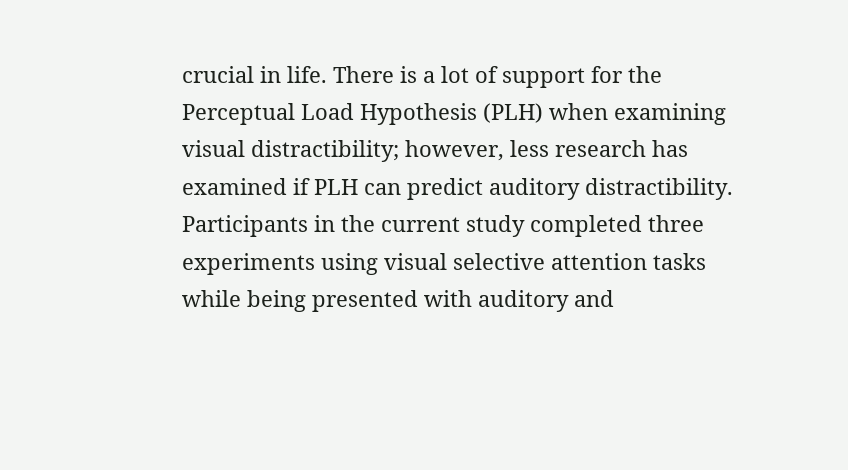crucial in life. There is a lot of support for the Perceptual Load Hypothesis (PLH) when examining visual distractibility; however, less research has examined if PLH can predict auditory distractibility. Participants in the current study completed three experiments using visual selective attention tasks while being presented with auditory and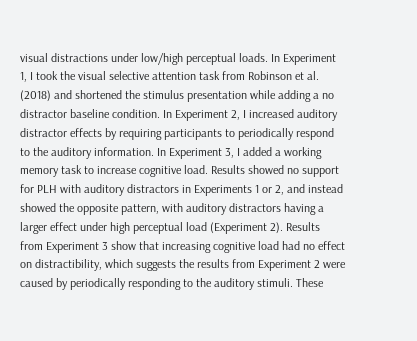visual distractions under low/high perceptual loads. In Experiment 1, I took the visual selective attention task from Robinson et al. (2018) and shortened the stimulus presentation while adding a no distractor baseline condition. In Experiment 2, I increased auditory distractor effects by requiring participants to periodically respond to the auditory information. In Experiment 3, I added a working memory task to increase cognitive load. Results showed no support for PLH with auditory distractors in Experiments 1 or 2, and instead showed the opposite pattern, with auditory distractors having a larger effect under high perceptual load (Experiment 2). Results from Experiment 3 show that increasing cognitive load had no effect on distractibility, which suggests the results from Experiment 2 were caused by periodically responding to the auditory stimuli. These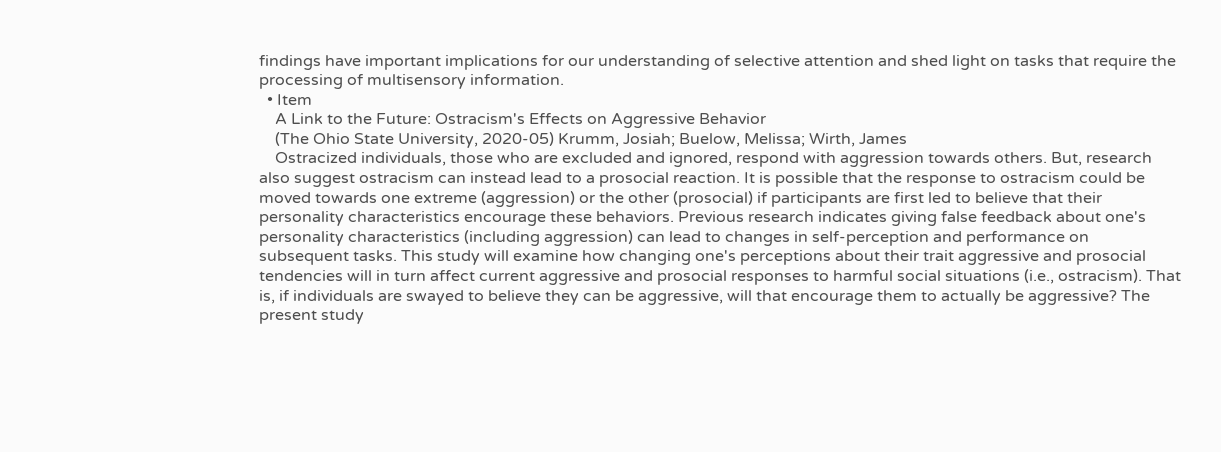findings have important implications for our understanding of selective attention and shed light on tasks that require the processing of multisensory information.
  • Item
    A Link to the Future: Ostracism's Effects on Aggressive Behavior
    (The Ohio State University, 2020-05) Krumm, Josiah; Buelow, Melissa; Wirth, James
    Ostracized individuals, those who are excluded and ignored, respond with aggression towards others. But, research also suggest ostracism can instead lead to a prosocial reaction. It is possible that the response to ostracism could be moved towards one extreme (aggression) or the other (prosocial) if participants are first led to believe that their personality characteristics encourage these behaviors. Previous research indicates giving false feedback about one's personality characteristics (including aggression) can lead to changes in self-perception and performance on subsequent tasks. This study will examine how changing one's perceptions about their trait aggressive and prosocial tendencies will in turn affect current aggressive and prosocial responses to harmful social situations (i.e., ostracism). That is, if individuals are swayed to believe they can be aggressive, will that encourage them to actually be aggressive? The present study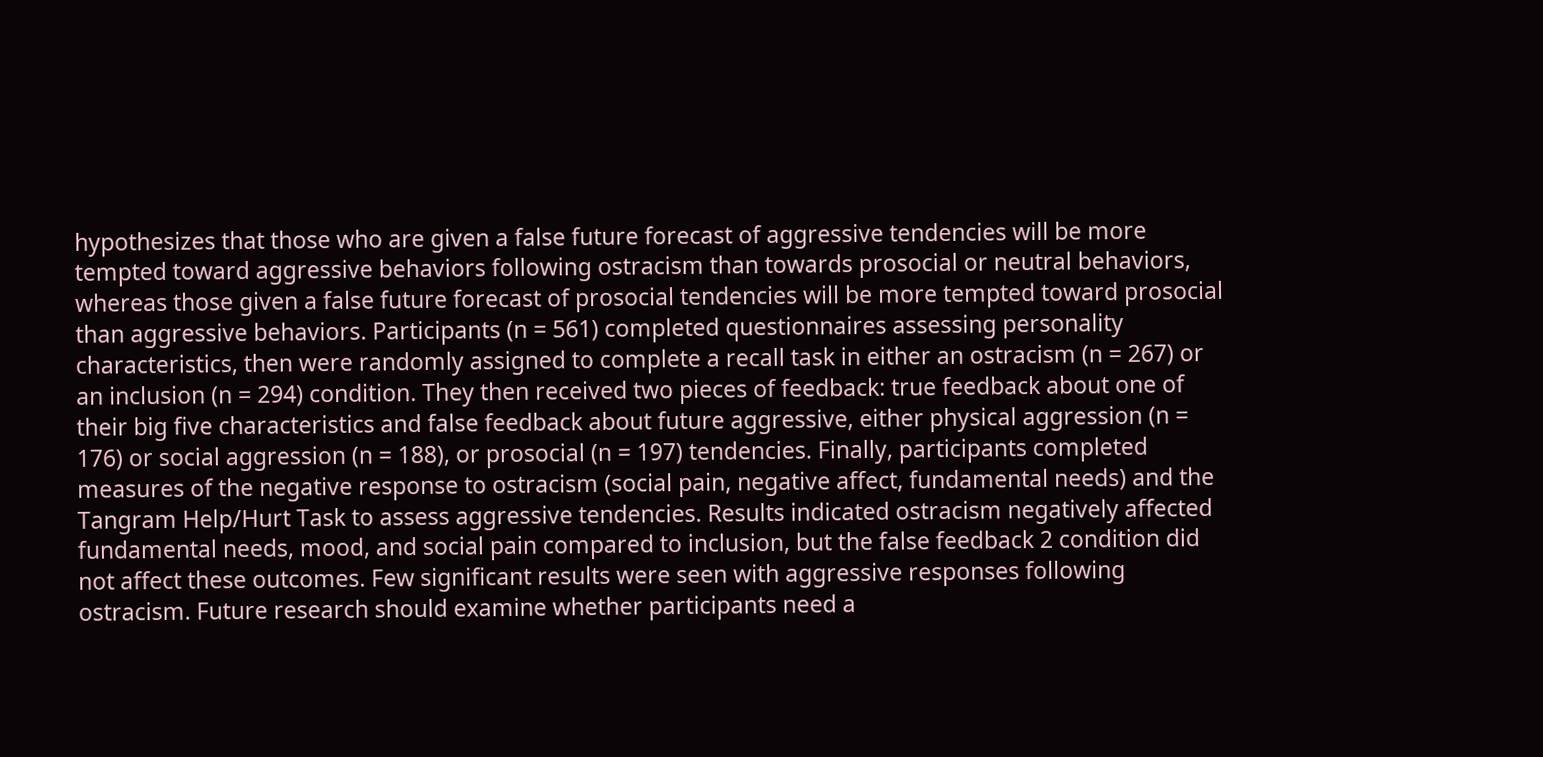hypothesizes that those who are given a false future forecast of aggressive tendencies will be more tempted toward aggressive behaviors following ostracism than towards prosocial or neutral behaviors, whereas those given a false future forecast of prosocial tendencies will be more tempted toward prosocial than aggressive behaviors. Participants (n = 561) completed questionnaires assessing personality characteristics, then were randomly assigned to complete a recall task in either an ostracism (n = 267) or an inclusion (n = 294) condition. They then received two pieces of feedback: true feedback about one of their big five characteristics and false feedback about future aggressive, either physical aggression (n = 176) or social aggression (n = 188), or prosocial (n = 197) tendencies. Finally, participants completed measures of the negative response to ostracism (social pain, negative affect, fundamental needs) and the Tangram Help/Hurt Task to assess aggressive tendencies. Results indicated ostracism negatively affected fundamental needs, mood, and social pain compared to inclusion, but the false feedback 2 condition did not affect these outcomes. Few significant results were seen with aggressive responses following ostracism. Future research should examine whether participants need a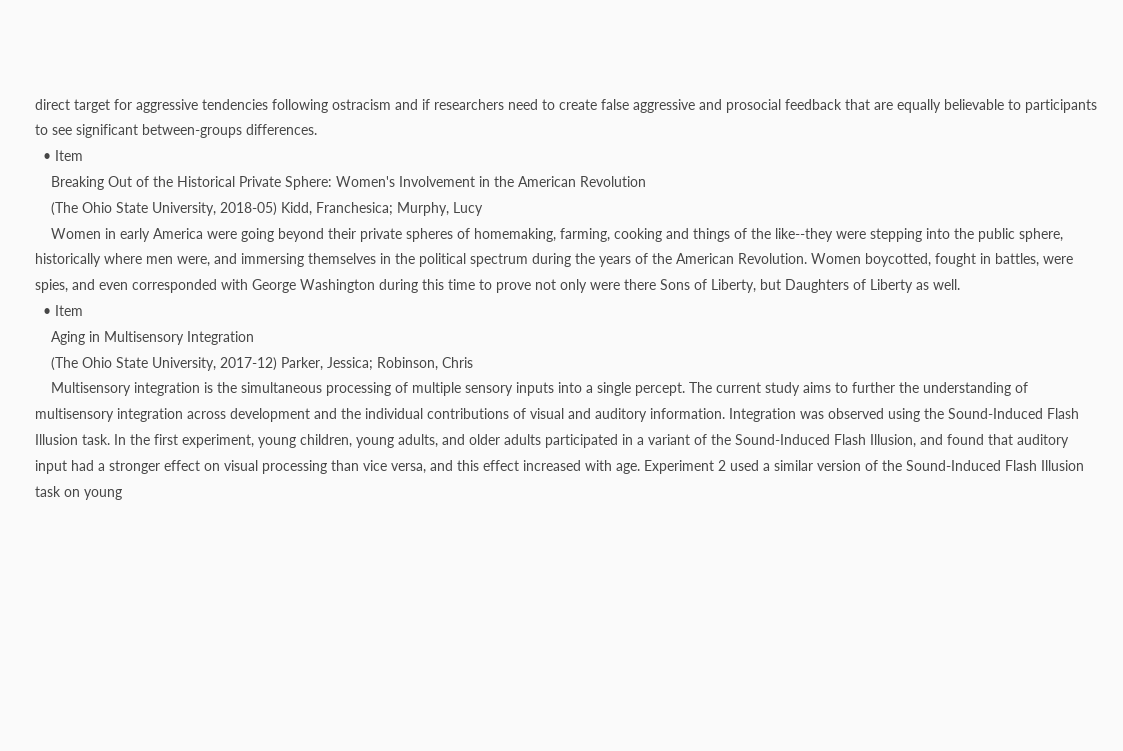direct target for aggressive tendencies following ostracism and if researchers need to create false aggressive and prosocial feedback that are equally believable to participants to see significant between-groups differences.
  • Item
    Breaking Out of the Historical Private Sphere: Women's Involvement in the American Revolution
    (The Ohio State University, 2018-05) Kidd, Franchesica; Murphy, Lucy
    Women in early America were going beyond their private spheres of homemaking, farming, cooking and things of the like--they were stepping into the public sphere, historically where men were, and immersing themselves in the political spectrum during the years of the American Revolution. Women boycotted, fought in battles, were spies, and even corresponded with George Washington during this time to prove not only were there Sons of Liberty, but Daughters of Liberty as well.
  • Item
    Aging in Multisensory Integration
    (The Ohio State University, 2017-12) Parker, Jessica; Robinson, Chris
    Multisensory integration is the simultaneous processing of multiple sensory inputs into a single percept. The current study aims to further the understanding of multisensory integration across development and the individual contributions of visual and auditory information. Integration was observed using the Sound-Induced Flash Illusion task. In the first experiment, young children, young adults, and older adults participated in a variant of the Sound-Induced Flash Illusion, and found that auditory input had a stronger effect on visual processing than vice versa, and this effect increased with age. Experiment 2 used a similar version of the Sound-Induced Flash Illusion task on young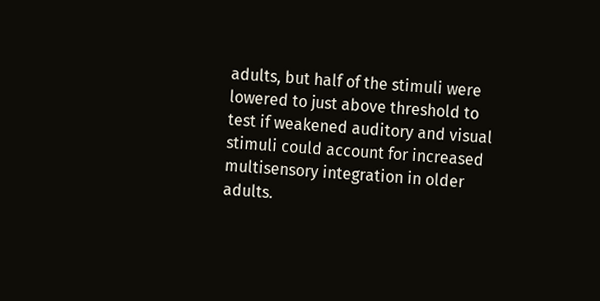adults, but half of the stimuli were lowered to just above threshold to test if weakened auditory and visual stimuli could account for increased multisensory integration in older adults.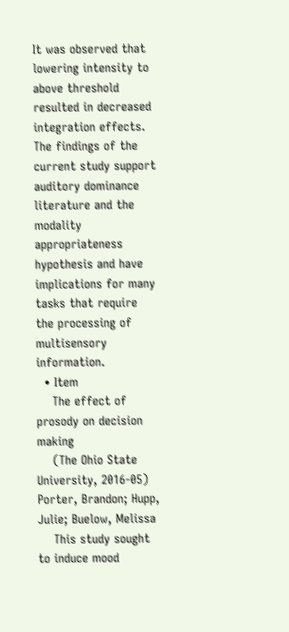It was observed that lowering intensity to above threshold resulted in decreased integration effects. The findings of the current study support auditory dominance literature and the modality appropriateness hypothesis and have implications for many tasks that require the processing of multisensory information.
  • Item
    The effect of prosody on decision making
    (The Ohio State University, 2016-05) Porter, Brandon; Hupp, Julie; Buelow, Melissa
    This study sought to induce mood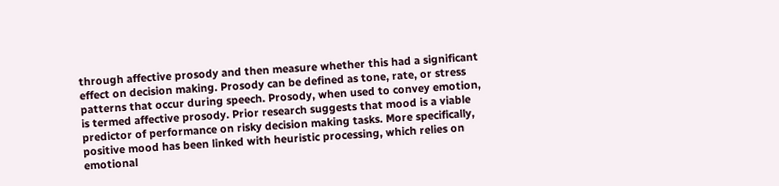through affective prosody and then measure whether this had a significant effect on decision making. Prosody can be defined as tone, rate, or stress patterns that occur during speech. Prosody, when used to convey emotion, is termed affective prosody. Prior research suggests that mood is a viable predictor of performance on risky decision making tasks. More specifically, positive mood has been linked with heuristic processing, which relies on emotional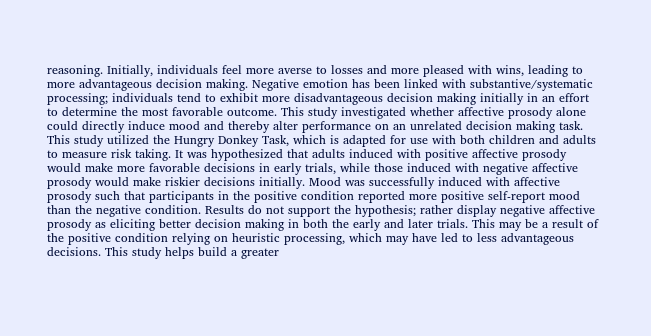reasoning. Initially, individuals feel more averse to losses and more pleased with wins, leading to more advantageous decision making. Negative emotion has been linked with substantive/systematic processing; individuals tend to exhibit more disadvantageous decision making initially in an effort to determine the most favorable outcome. This study investigated whether affective prosody alone could directly induce mood and thereby alter performance on an unrelated decision making task. This study utilized the Hungry Donkey Task, which is adapted for use with both children and adults to measure risk taking. It was hypothesized that adults induced with positive affective prosody would make more favorable decisions in early trials, while those induced with negative affective prosody would make riskier decisions initially. Mood was successfully induced with affective prosody such that participants in the positive condition reported more positive self-report mood than the negative condition. Results do not support the hypothesis; rather display negative affective prosody as eliciting better decision making in both the early and later trials. This may be a result of the positive condition relying on heuristic processing, which may have led to less advantageous decisions. This study helps build a greater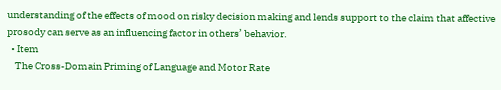understanding of the effects of mood on risky decision making and lends support to the claim that affective prosody can serve as an influencing factor in others’ behavior.
  • Item
    The Cross-Domain Priming of Language and Motor Rate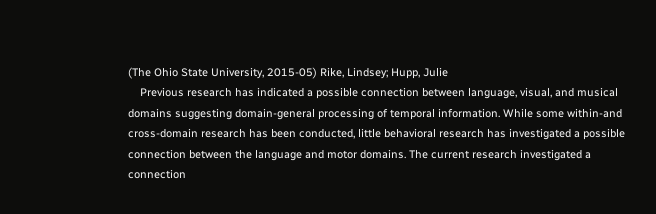(The Ohio State University, 2015-05) Rike, Lindsey; Hupp, Julie
    Previous research has indicated a possible connection between language, visual, and musical domains suggesting domain-general processing of temporal information. While some within-and cross-domain research has been conducted, little behavioral research has investigated a possible connection between the language and motor domains. The current research investigated a connection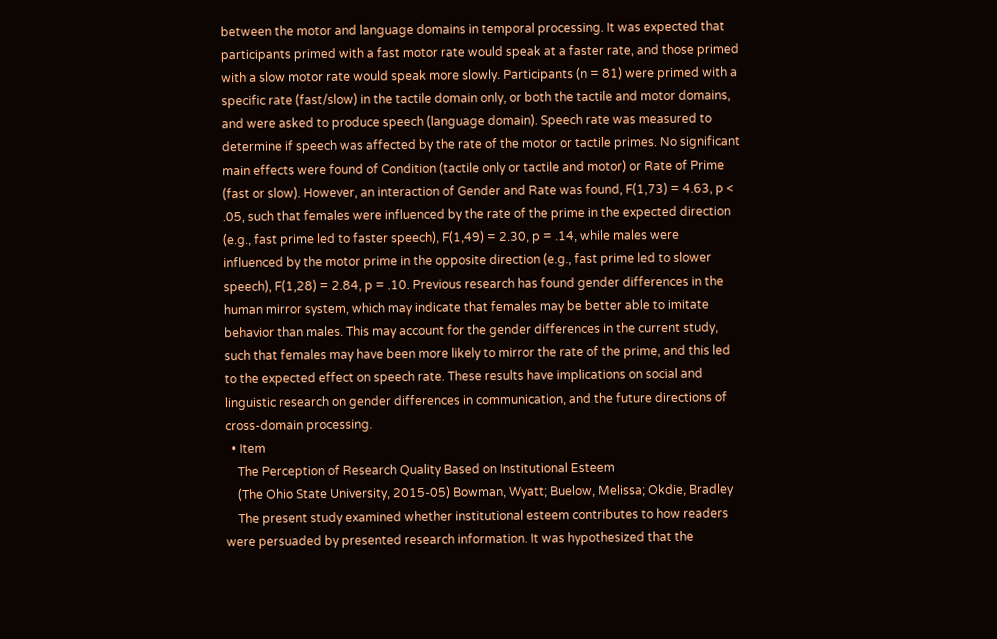between the motor and language domains in temporal processing. It was expected that participants primed with a fast motor rate would speak at a faster rate, and those primed with a slow motor rate would speak more slowly. Participants (n = 81) were primed with a specific rate (fast/slow) in the tactile domain only, or both the tactile and motor domains, and were asked to produce speech (language domain). Speech rate was measured to determine if speech was affected by the rate of the motor or tactile primes. No significant main effects were found of Condition (tactile only or tactile and motor) or Rate of Prime (fast or slow). However, an interaction of Gender and Rate was found, F(1,73) = 4.63, p < .05, such that females were influenced by the rate of the prime in the expected direction (e.g., fast prime led to faster speech), F(1,49) = 2.30, p = .14, while males were influenced by the motor prime in the opposite direction (e.g., fast prime led to slower speech), F(1,28) = 2.84, p = .10. Previous research has found gender differences in the human mirror system, which may indicate that females may be better able to imitate behavior than males. This may account for the gender differences in the current study, such that females may have been more likely to mirror the rate of the prime, and this led to the expected effect on speech rate. These results have implications on social and linguistic research on gender differences in communication, and the future directions of cross-domain processing.
  • Item
    The Perception of Research Quality Based on Institutional Esteem
    (The Ohio State University, 2015-05) Bowman, Wyatt; Buelow, Melissa; Okdie, Bradley
    The present study examined whether institutional esteem contributes to how readers were persuaded by presented research information. It was hypothesized that the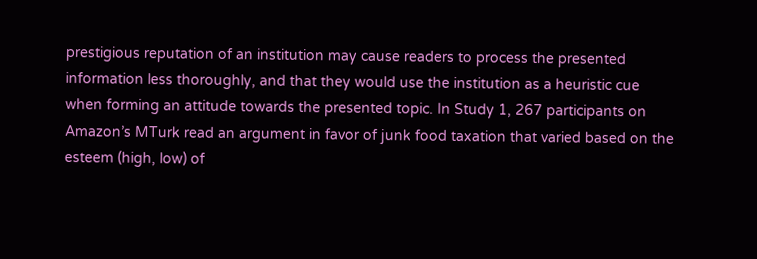prestigious reputation of an institution may cause readers to process the presented information less thoroughly, and that they would use the institution as a heuristic cue when forming an attitude towards the presented topic. In Study 1, 267 participants on Amazon’s MTurk read an argument in favor of junk food taxation that varied based on the esteem (high, low) of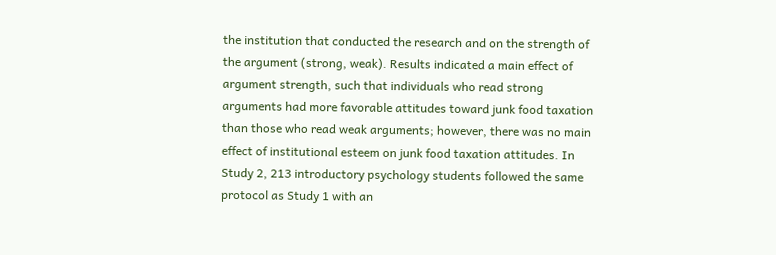the institution that conducted the research and on the strength of the argument (strong, weak). Results indicated a main effect of argument strength, such that individuals who read strong arguments had more favorable attitudes toward junk food taxation than those who read weak arguments; however, there was no main effect of institutional esteem on junk food taxation attitudes. In Study 2, 213 introductory psychology students followed the same protocol as Study 1 with an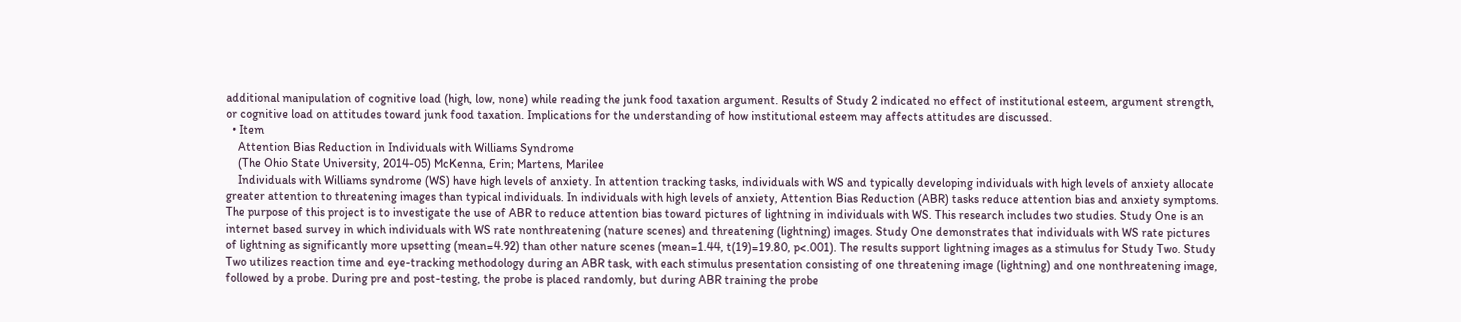additional manipulation of cognitive load (high, low, none) while reading the junk food taxation argument. Results of Study 2 indicated no effect of institutional esteem, argument strength, or cognitive load on attitudes toward junk food taxation. Implications for the understanding of how institutional esteem may affects attitudes are discussed.
  • Item
    Attention Bias Reduction in Individuals with Williams Syndrome
    (The Ohio State University, 2014-05) McKenna, Erin; Martens, Marilee
    Individuals with Williams syndrome (WS) have high levels of anxiety. In attention tracking tasks, individuals with WS and typically developing individuals with high levels of anxiety allocate greater attention to threatening images than typical individuals. In individuals with high levels of anxiety, Attention Bias Reduction (ABR) tasks reduce attention bias and anxiety symptoms. The purpose of this project is to investigate the use of ABR to reduce attention bias toward pictures of lightning in individuals with WS. This research includes two studies. Study One is an internet based survey in which individuals with WS rate nonthreatening (nature scenes) and threatening (lightning) images. Study One demonstrates that individuals with WS rate pictures of lightning as significantly more upsetting (mean=4.92) than other nature scenes (mean=1.44, t(19)=19.80, p<.001). The results support lightning images as a stimulus for Study Two. Study Two utilizes reaction time and eye-tracking methodology during an ABR task, with each stimulus presentation consisting of one threatening image (lightning) and one nonthreatening image, followed by a probe. During pre and post-testing, the probe is placed randomly, but during ABR training the probe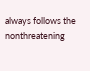always follows the nonthreatening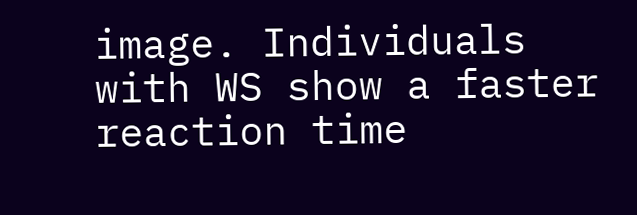image. Individuals with WS show a faster reaction time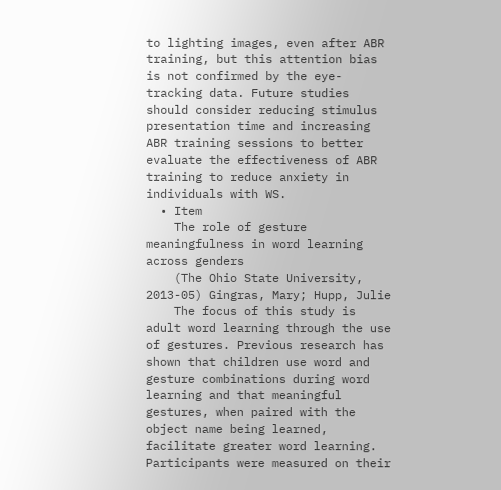to lighting images, even after ABR training, but this attention bias is not confirmed by the eye-tracking data. Future studies should consider reducing stimulus presentation time and increasing ABR training sessions to better evaluate the effectiveness of ABR training to reduce anxiety in individuals with WS.
  • Item
    The role of gesture meaningfulness in word learning across genders
    (The Ohio State University, 2013-05) Gingras, Mary; Hupp, Julie
    The focus of this study is adult word learning through the use of gestures. Previous research has shown that children use word and gesture combinations during word learning and that meaningful gestures, when paired with the object name being learned, facilitate greater word learning. Participants were measured on their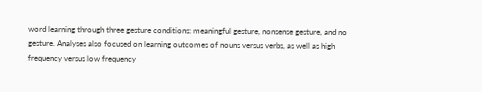word learning through three gesture conditions: meaningful gesture, nonsense gesture, and no gesture. Analyses also focused on learning outcomes of nouns versus verbs, as well as high frequency versus low frequency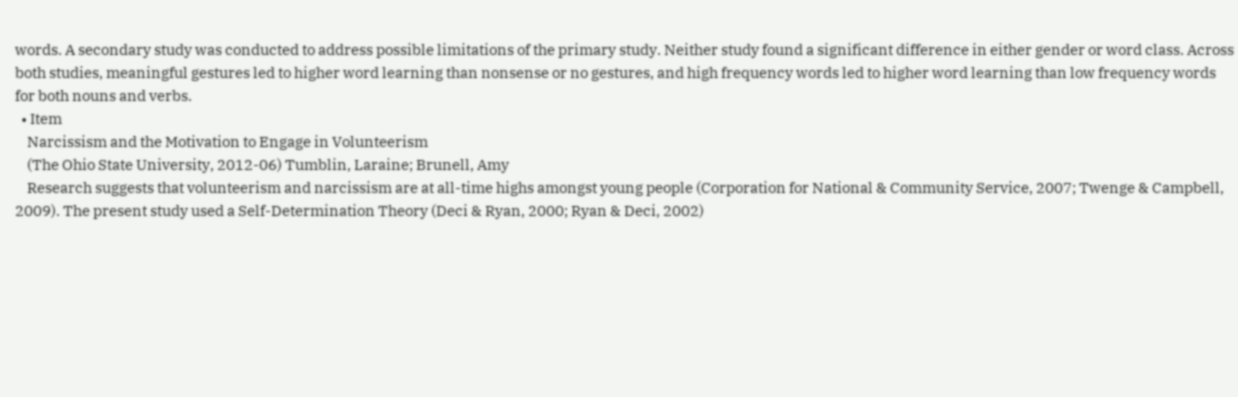words. A secondary study was conducted to address possible limitations of the primary study. Neither study found a significant difference in either gender or word class. Across both studies, meaningful gestures led to higher word learning than nonsense or no gestures, and high frequency words led to higher word learning than low frequency words for both nouns and verbs.
  • Item
    Narcissism and the Motivation to Engage in Volunteerism
    (The Ohio State University, 2012-06) Tumblin, Laraine; Brunell, Amy
    Research suggests that volunteerism and narcissism are at all-time highs amongst young people (Corporation for National & Community Service, 2007; Twenge & Campbell, 2009). The present study used a Self-Determination Theory (Deci & Ryan, 2000; Ryan & Deci, 2002)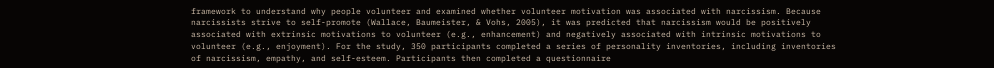framework to understand why people volunteer and examined whether volunteer motivation was associated with narcissism. Because narcissists strive to self-promote (Wallace, Baumeister, & Vohs, 2005), it was predicted that narcissism would be positively associated with extrinsic motivations to volunteer (e.g., enhancement) and negatively associated with intrinsic motivations to volunteer (e.g., enjoyment). For the study, 350 participants completed a series of personality inventories, including inventories of narcissism, empathy, and self-esteem. Participants then completed a questionnaire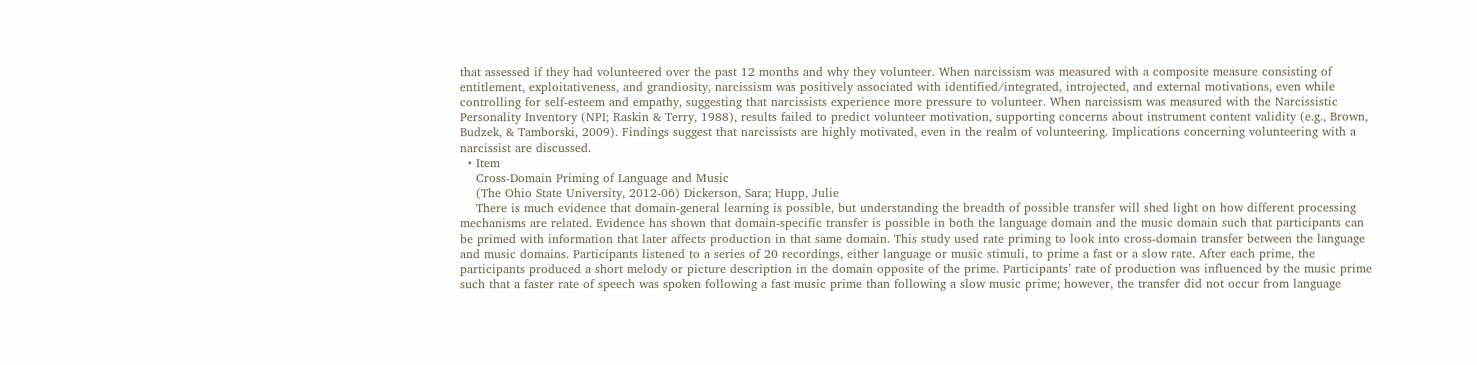that assessed if they had volunteered over the past 12 months and why they volunteer. When narcissism was measured with a composite measure consisting of entitlement, exploitativeness, and grandiosity, narcissism was positively associated with identified/integrated, introjected, and external motivations, even while controlling for self-esteem and empathy, suggesting that narcissists experience more pressure to volunteer. When narcissism was measured with the Narcissistic Personality Inventory (NPI; Raskin & Terry, 1988), results failed to predict volunteer motivation, supporting concerns about instrument content validity (e.g., Brown, Budzek, & Tamborski, 2009). Findings suggest that narcissists are highly motivated, even in the realm of volunteering. Implications concerning volunteering with a narcissist are discussed.
  • Item
    Cross-Domain Priming of Language and Music
    (The Ohio State University, 2012-06) Dickerson, Sara; Hupp, Julie
    There is much evidence that domain-general learning is possible, but understanding the breadth of possible transfer will shed light on how different processing mechanisms are related. Evidence has shown that domain-specific transfer is possible in both the language domain and the music domain such that participants can be primed with information that later affects production in that same domain. This study used rate priming to look into cross-domain transfer between the language and music domains. Participants listened to a series of 20 recordings, either language or music stimuli, to prime a fast or a slow rate. After each prime, the participants produced a short melody or picture description in the domain opposite of the prime. Participants’ rate of production was influenced by the music prime such that a faster rate of speech was spoken following a fast music prime than following a slow music prime; however, the transfer did not occur from language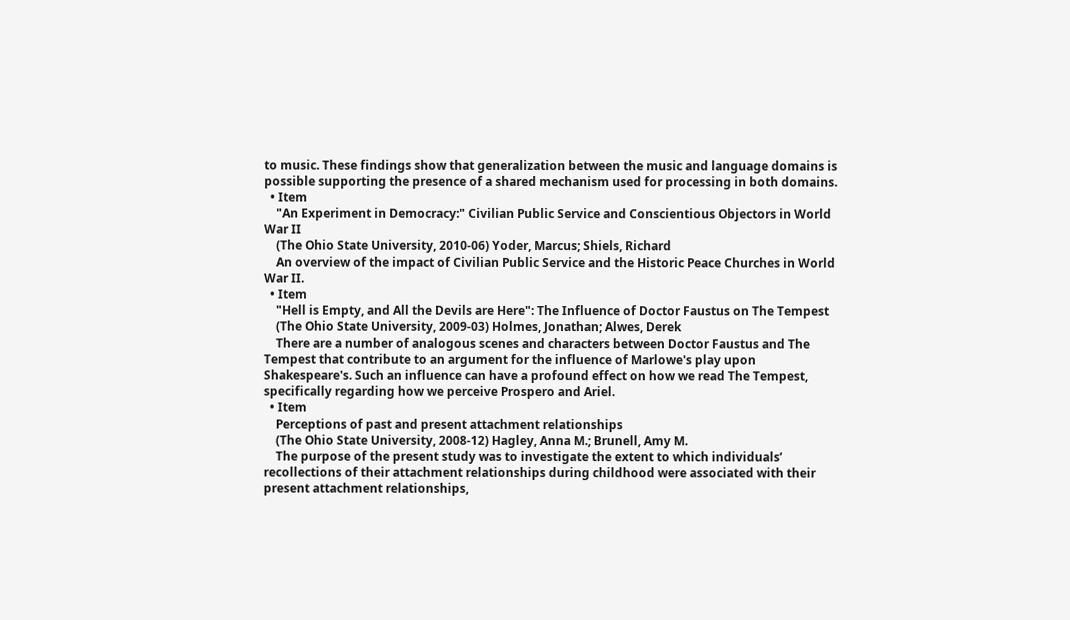to music. These findings show that generalization between the music and language domains is possible supporting the presence of a shared mechanism used for processing in both domains.
  • Item
    "An Experiment in Democracy:" Civilian Public Service and Conscientious Objectors in World War II
    (The Ohio State University, 2010-06) Yoder, Marcus; Shiels, Richard
    An overview of the impact of Civilian Public Service and the Historic Peace Churches in World War II.
  • Item
    "Hell is Empty, and All the Devils are Here": The Influence of Doctor Faustus on The Tempest
    (The Ohio State University, 2009-03) Holmes, Jonathan; Alwes, Derek
    There are a number of analogous scenes and characters between Doctor Faustus and The Tempest that contribute to an argument for the influence of Marlowe's play upon Shakespeare's. Such an influence can have a profound effect on how we read The Tempest, specifically regarding how we perceive Prospero and Ariel.
  • Item
    Perceptions of past and present attachment relationships
    (The Ohio State University, 2008-12) Hagley, Anna M.; Brunell, Amy M.
    The purpose of the present study was to investigate the extent to which individuals’ recollections of their attachment relationships during childhood were associated with their present attachment relationships,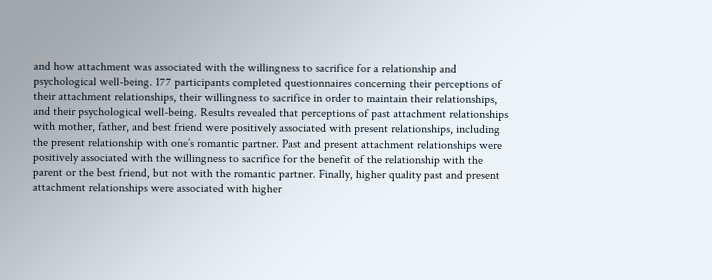and how attachment was associated with the willingness to sacrifice for a relationship and psychological well-being. 177 participants completed questionnaires concerning their perceptions of their attachment relationships, their willingness to sacrifice in order to maintain their relationships, and their psychological well-being. Results revealed that perceptions of past attachment relationships with mother, father, and best friend were positively associated with present relationships, including the present relationship with one’s romantic partner. Past and present attachment relationships were positively associated with the willingness to sacrifice for the benefit of the relationship with the parent or the best friend, but not with the romantic partner. Finally, higher quality past and present attachment relationships were associated with higher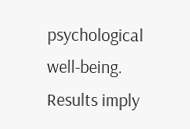psychological well-being. Results imply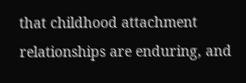that childhood attachment relationships are enduring, and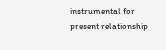instrumental for present relationship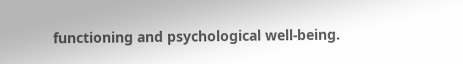functioning and psychological well-being.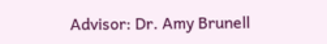Advisor: Dr. Amy Brunell